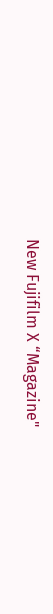New Fujifilm X “Magazine"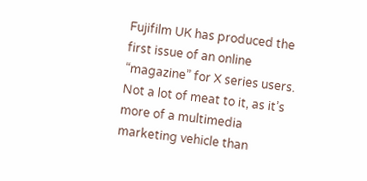Fujifilm UK has produced the first issue of an online “magazine” for X series users. Not a lot of meat to it, as it’s more of a multimedia marketing vehicle than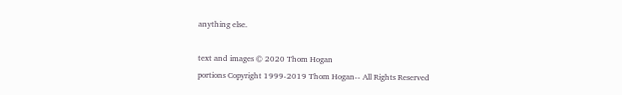anything else.

text and images © 2020 Thom Hogan
portions Copyright 1999-2019 Thom Hogan-- All Rights Reserved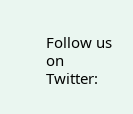Follow us on Twitter: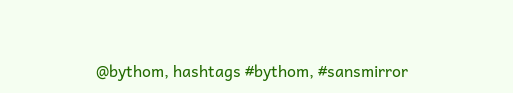@bythom, hashtags #bythom, #sansmirror